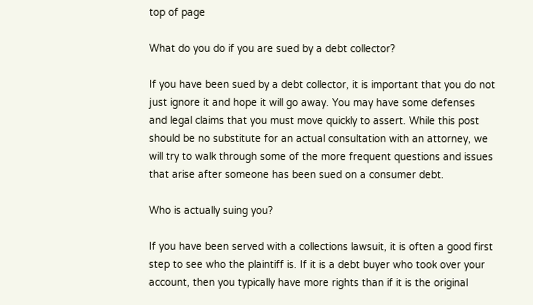top of page

What do you do if you are sued by a debt collector?

If you have been sued by a debt collector, it is important that you do not just ignore it and hope it will go away. You may have some defenses and legal claims that you must move quickly to assert. While this post should be no substitute for an actual consultation with an attorney, we will try to walk through some of the more frequent questions and issues that arise after someone has been sued on a consumer debt.

Who is actually suing you?

If you have been served with a collections lawsuit, it is often a good first step to see who the plaintiff is. If it is a debt buyer who took over your account, then you typically have more rights than if it is the original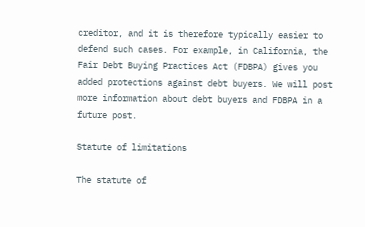creditor, and it is therefore typically easier to defend such cases. For example, in California, the Fair Debt Buying Practices Act (FDBPA) gives you added protections against debt buyers. We will post more information about debt buyers and FDBPA in a future post.

Statute of limitations

The statute of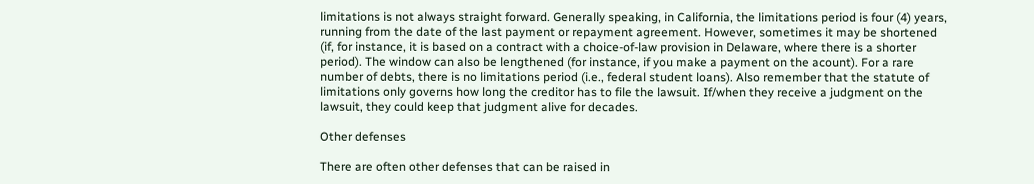limitations is not always straight forward. Generally speaking, in California, the limitations period is four (4) years, running from the date of the last payment or repayment agreement. However, sometimes it may be shortened (if, for instance, it is based on a contract with a choice-of-law provision in Delaware, where there is a shorter period). The window can also be lengthened (for instance, if you make a payment on the acount). For a rare number of debts, there is no limitations period (i.e., federal student loans). Also remember that the statute of limitations only governs how long the creditor has to file the lawsuit. If/when they receive a judgment on the lawsuit, they could keep that judgment alive for decades.

Other defenses

There are often other defenses that can be raised in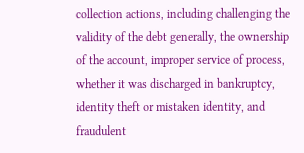collection actions, including challenging the validity of the debt generally, the ownership of the account, improper service of process, whether it was discharged in bankruptcy, identity theft or mistaken identity, and fraudulent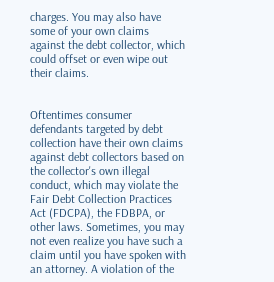charges. You may also have some of your own claims against the debt collector, which could offset or even wipe out their claims.


Oftentimes consumer defendants targeted by debt collection have their own claims against debt collectors based on the collector's own illegal conduct, which may violate the Fair Debt Collection Practices Act (FDCPA), the FDBPA, or other laws. Sometimes, you may not even realize you have such a claim until you have spoken with an attorney. A violation of the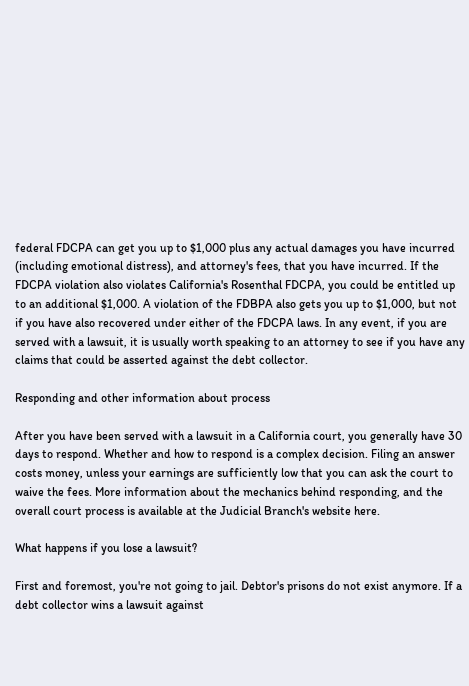federal FDCPA can get you up to $1,000 plus any actual damages you have incurred (including emotional distress), and attorney's fees, that you have incurred. If the FDCPA violation also violates California's Rosenthal FDCPA, you could be entitled up to an additional $1,000. A violation of the FDBPA also gets you up to $1,000, but not if you have also recovered under either of the FDCPA laws. In any event, if you are served with a lawsuit, it is usually worth speaking to an attorney to see if you have any claims that could be asserted against the debt collector.

Responding and other information about process

After you have been served with a lawsuit in a California court, you generally have 30 days to respond. Whether and how to respond is a complex decision. Filing an answer costs money, unless your earnings are sufficiently low that you can ask the court to waive the fees. More information about the mechanics behind responding, and the overall court process is available at the Judicial Branch's website here.

What happens if you lose a lawsuit?

First and foremost, you're not going to jail. Debtor's prisons do not exist anymore. If a debt collector wins a lawsuit against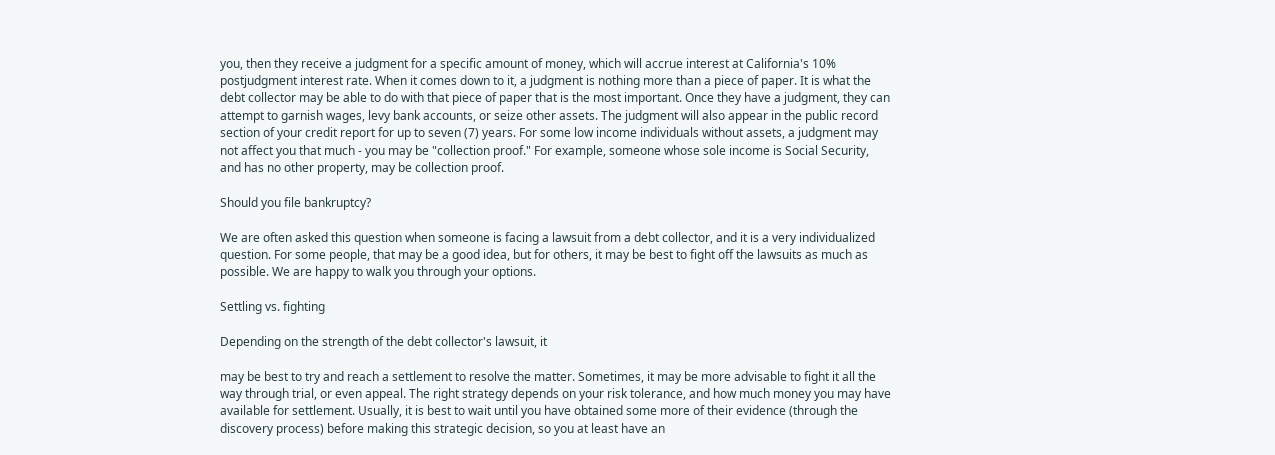you, then they receive a judgment for a specific amount of money, which will accrue interest at California's 10% postjudgment interest rate. When it comes down to it, a judgment is nothing more than a piece of paper. It is what the debt collector may be able to do with that piece of paper that is the most important. Once they have a judgment, they can attempt to garnish wages, levy bank accounts, or seize other assets. The judgment will also appear in the public record section of your credit report for up to seven (7) years. For some low income individuals without assets, a judgment may not affect you that much - you may be "collection proof." For example, someone whose sole income is Social Security, and has no other property, may be collection proof.

Should you file bankruptcy?

We are often asked this question when someone is facing a lawsuit from a debt collector, and it is a very individualized question. For some people, that may be a good idea, but for others, it may be best to fight off the lawsuits as much as possible. We are happy to walk you through your options.

Settling vs. fighting

Depending on the strength of the debt collector's lawsuit, it

may be best to try and reach a settlement to resolve the matter. Sometimes, it may be more advisable to fight it all the way through trial, or even appeal. The right strategy depends on your risk tolerance, and how much money you may have available for settlement. Usually, it is best to wait until you have obtained some more of their evidence (through the discovery process) before making this strategic decision, so you at least have an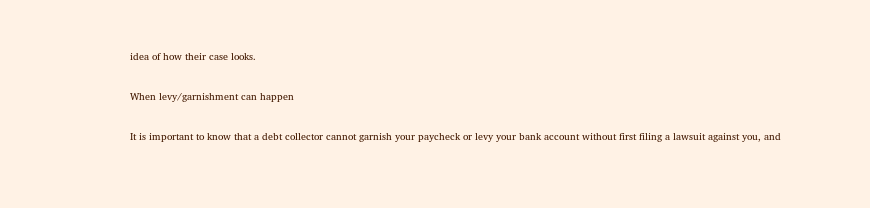idea of how their case looks.

When levy/garnishment can happen

It is important to know that a debt collector cannot garnish your paycheck or levy your bank account without first filing a lawsuit against you, and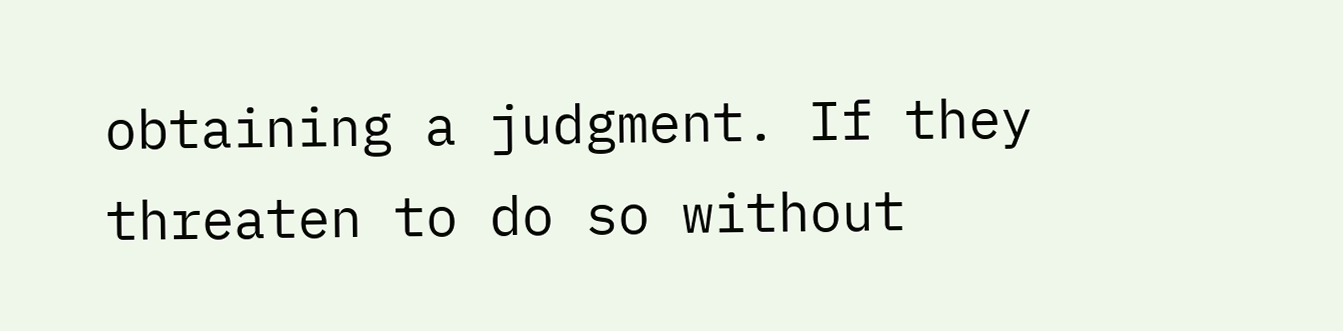obtaining a judgment. If they threaten to do so without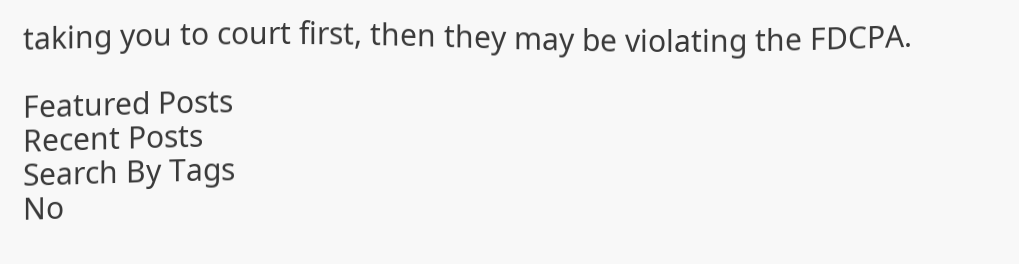taking you to court first, then they may be violating the FDCPA.

Featured Posts
Recent Posts
Search By Tags
No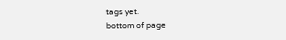tags yet.
bottom of page